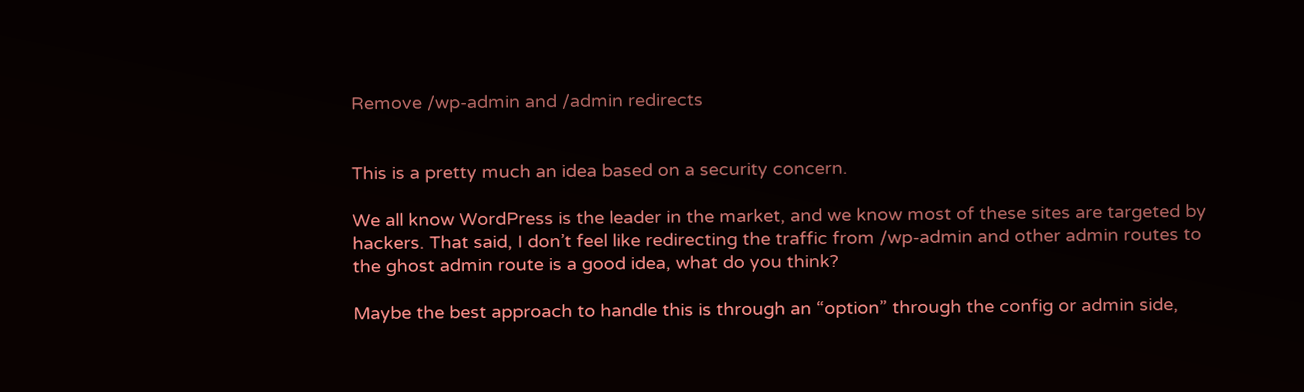Remove /wp-admin and /admin redirects


This is a pretty much an idea based on a security concern.

We all know WordPress is the leader in the market, and we know most of these sites are targeted by hackers. That said, I don’t feel like redirecting the traffic from /wp-admin and other admin routes to the ghost admin route is a good idea, what do you think?

Maybe the best approach to handle this is through an “option” through the config or admin side,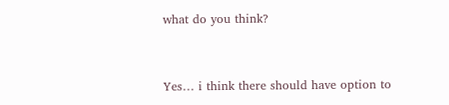what do you think?


Yes… i think there should have option to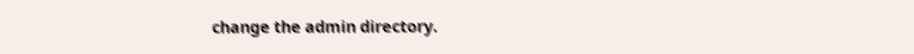change the admin directory.